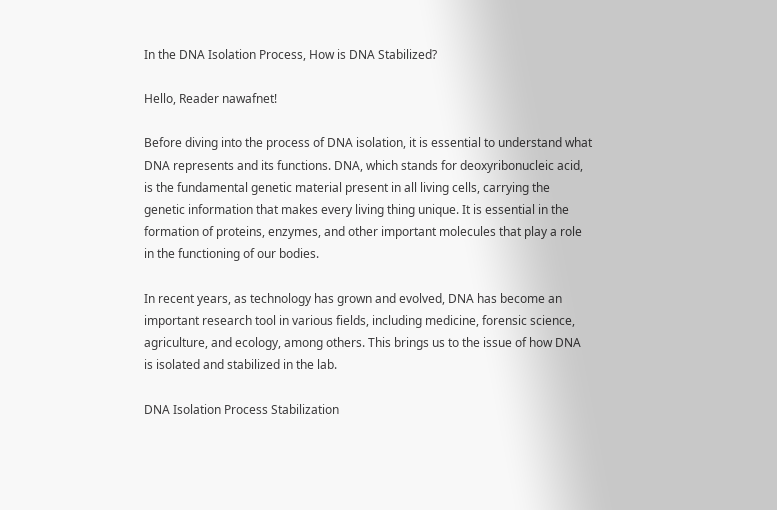In the DNA Isolation Process, How is DNA Stabilized?

Hello, Reader nawafnet!

Before diving into the process of DNA isolation, it is essential to understand what DNA represents and its functions. DNA, which stands for deoxyribonucleic acid, is the fundamental genetic material present in all living cells, carrying the genetic information that makes every living thing unique. It is essential in the formation of proteins, enzymes, and other important molecules that play a role in the functioning of our bodies.

In recent years, as technology has grown and evolved, DNA has become an important research tool in various fields, including medicine, forensic science, agriculture, and ecology, among others. This brings us to the issue of how DNA is isolated and stabilized in the lab.

DNA Isolation Process Stabilization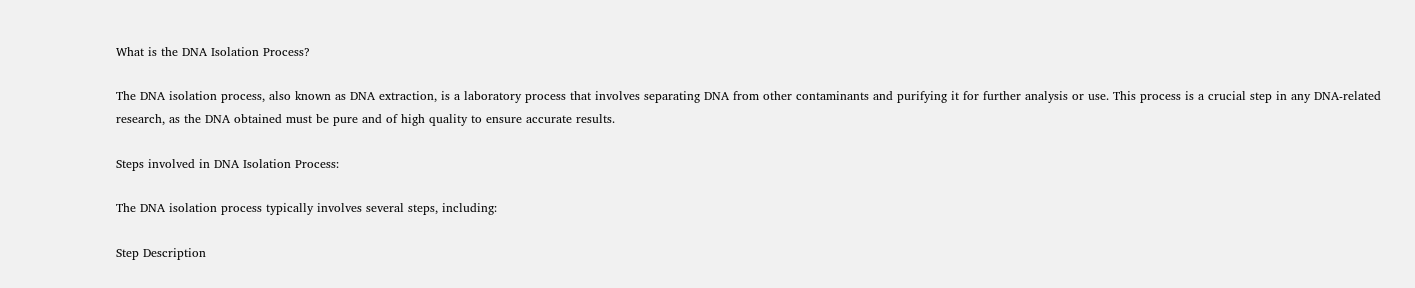What is the DNA Isolation Process?

The DNA isolation process, also known as DNA extraction, is a laboratory process that involves separating DNA from other contaminants and purifying it for further analysis or use. This process is a crucial step in any DNA-related research, as the DNA obtained must be pure and of high quality to ensure accurate results.

Steps involved in DNA Isolation Process:

The DNA isolation process typically involves several steps, including:

Step Description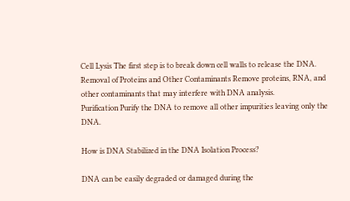Cell Lysis The first step is to break down cell walls to release the DNA.
Removal of Proteins and Other Contaminants Remove proteins, RNA, and other contaminants that may interfere with DNA analysis.
Purification Purify the DNA to remove all other impurities leaving only the DNA.

How is DNA Stabilized in the DNA Isolation Process?

DNA can be easily degraded or damaged during the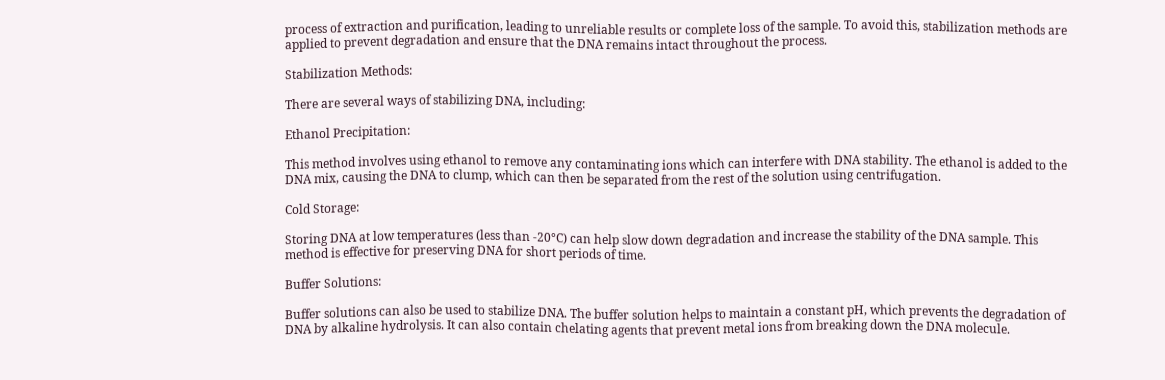process of extraction and purification, leading to unreliable results or complete loss of the sample. To avoid this, stabilization methods are applied to prevent degradation and ensure that the DNA remains intact throughout the process.

Stabilization Methods:

There are several ways of stabilizing DNA, including:

Ethanol Precipitation:

This method involves using ethanol to remove any contaminating ions which can interfere with DNA stability. The ethanol is added to the DNA mix, causing the DNA to clump, which can then be separated from the rest of the solution using centrifugation.

Cold Storage:

Storing DNA at low temperatures (less than -20°C) can help slow down degradation and increase the stability of the DNA sample. This method is effective for preserving DNA for short periods of time.

Buffer Solutions:

Buffer solutions can also be used to stabilize DNA. The buffer solution helps to maintain a constant pH, which prevents the degradation of DNA by alkaline hydrolysis. It can also contain chelating agents that prevent metal ions from breaking down the DNA molecule.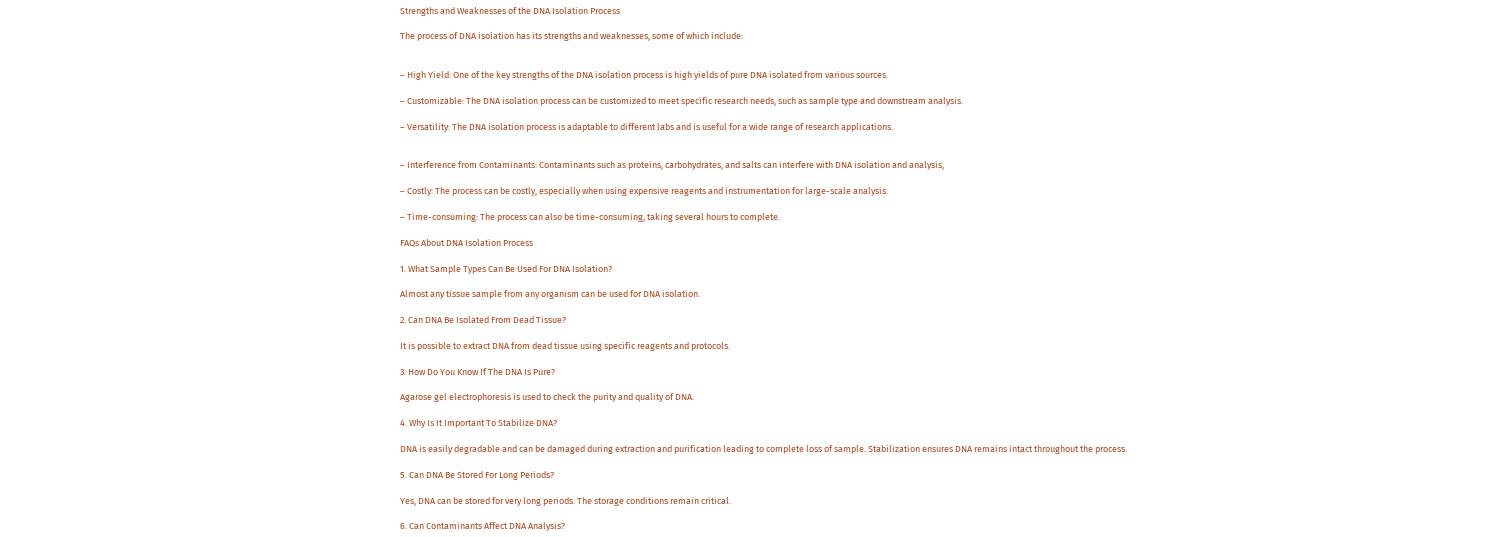Strengths and Weaknesses of the DNA Isolation Process

The process of DNA isolation has its strengths and weaknesses, some of which include:


– High Yield: One of the key strengths of the DNA isolation process is high yields of pure DNA isolated from various sources.

– Customizable: The DNA isolation process can be customized to meet specific research needs, such as sample type and downstream analysis.

– Versatility: The DNA isolation process is adaptable to different labs and is useful for a wide range of research applications.


– Interference from Contaminants: Contaminants such as proteins, carbohydrates, and salts can interfere with DNA isolation and analysis,

– Costly: The process can be costly, especially when using expensive reagents and instrumentation for large-scale analysis.

– Time-consuming: The process can also be time-consuming, taking several hours to complete.

FAQs About DNA Isolation Process

1. What Sample Types Can Be Used For DNA Isolation?

Almost any tissue sample from any organism can be used for DNA isolation.

2. Can DNA Be Isolated From Dead Tissue?

It is possible to extract DNA from dead tissue using specific reagents and protocols.

3. How Do You Know If The DNA Is Pure?

Agarose gel electrophoresis is used to check the purity and quality of DNA.

4. Why Is It Important To Stabilize DNA?

DNA is easily degradable and can be damaged during extraction and purification leading to complete loss of sample. Stabilization ensures DNA remains intact throughout the process.

5. Can DNA Be Stored For Long Periods?

Yes, DNA can be stored for very long periods. The storage conditions remain critical.

6. Can Contaminants Affect DNA Analysis?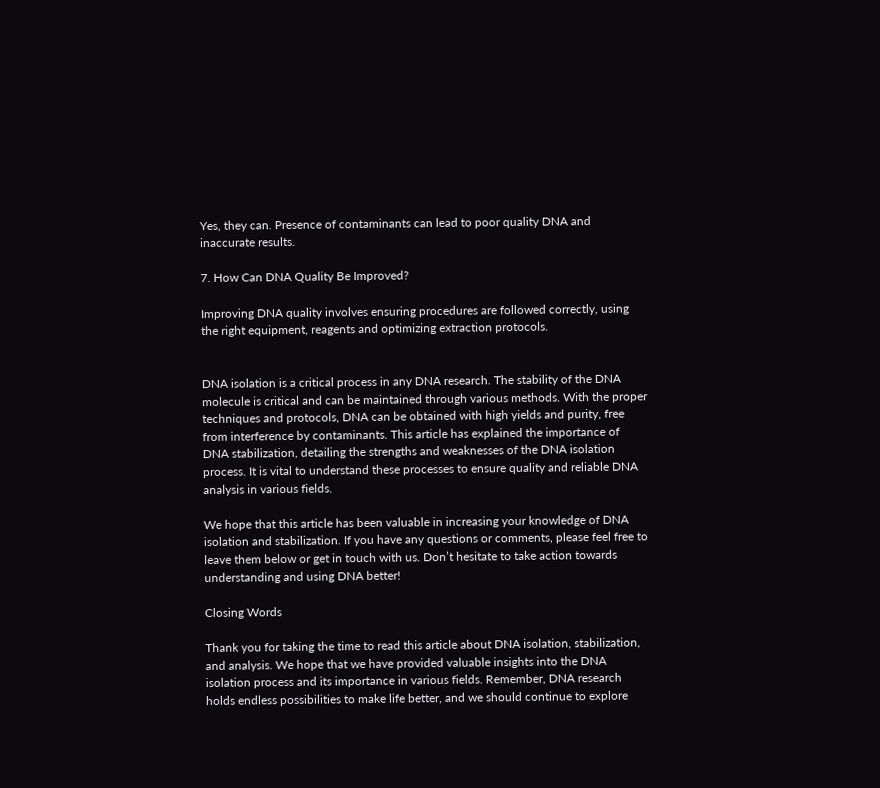Yes, they can. Presence of contaminants can lead to poor quality DNA and inaccurate results.

7. How Can DNA Quality Be Improved?

Improving DNA quality involves ensuring procedures are followed correctly, using the right equipment, reagents and optimizing extraction protocols.


DNA isolation is a critical process in any DNA research. The stability of the DNA molecule is critical and can be maintained through various methods. With the proper techniques and protocols, DNA can be obtained with high yields and purity, free from interference by contaminants. This article has explained the importance of DNA stabilization, detailing the strengths and weaknesses of the DNA isolation process. It is vital to understand these processes to ensure quality and reliable DNA analysis in various fields.

We hope that this article has been valuable in increasing your knowledge of DNA isolation and stabilization. If you have any questions or comments, please feel free to leave them below or get in touch with us. Don’t hesitate to take action towards understanding and using DNA better!

Closing Words

Thank you for taking the time to read this article about DNA isolation, stabilization, and analysis. We hope that we have provided valuable insights into the DNA isolation process and its importance in various fields. Remember, DNA research holds endless possibilities to make life better, and we should continue to explore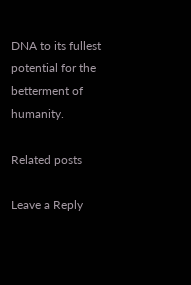DNA to its fullest potential for the betterment of humanity.

Related posts

Leave a Reply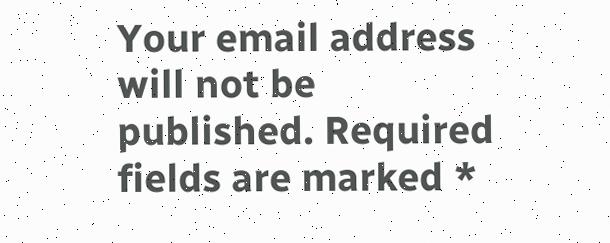Your email address will not be published. Required fields are marked *